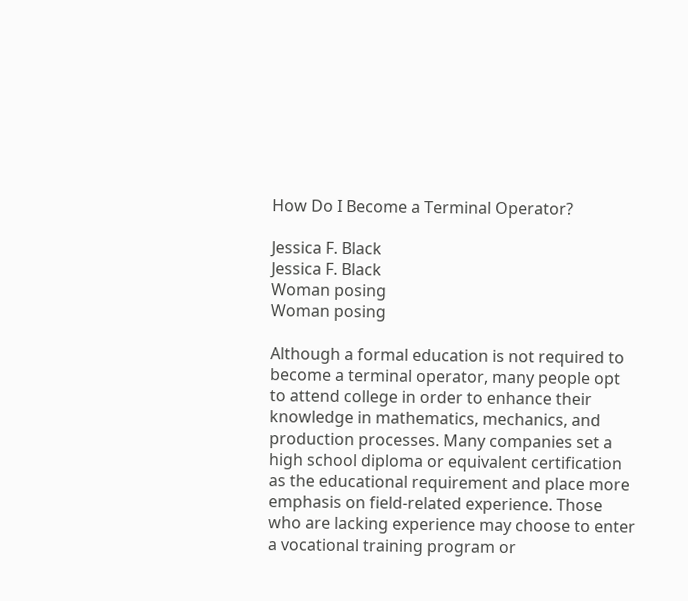How Do I Become a Terminal Operator?

Jessica F. Black
Jessica F. Black
Woman posing
Woman posing

Although a formal education is not required to become a terminal operator, many people opt to attend college in order to enhance their knowledge in mathematics, mechanics, and production processes. Many companies set a high school diploma or equivalent certification as the educational requirement and place more emphasis on field-related experience. Those who are lacking experience may choose to enter a vocational training program or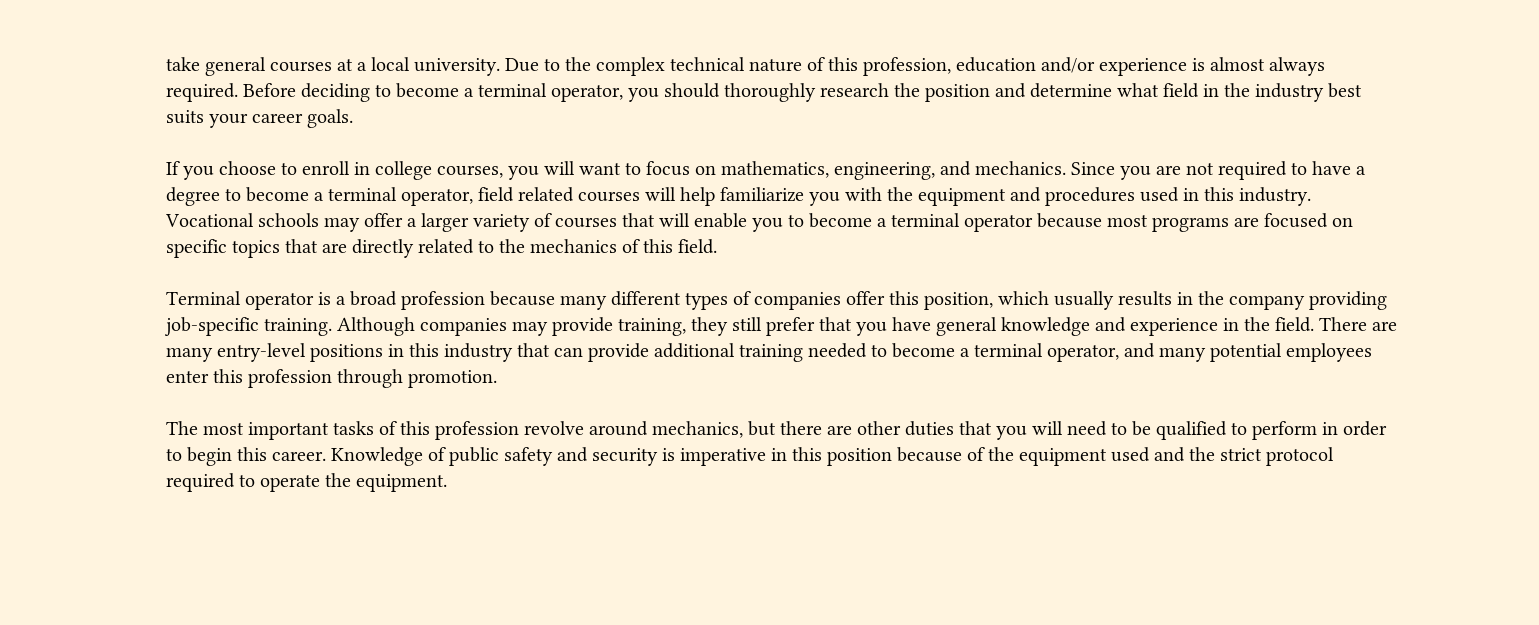take general courses at a local university. Due to the complex technical nature of this profession, education and/or experience is almost always required. Before deciding to become a terminal operator, you should thoroughly research the position and determine what field in the industry best suits your career goals.

If you choose to enroll in college courses, you will want to focus on mathematics, engineering, and mechanics. Since you are not required to have a degree to become a terminal operator, field related courses will help familiarize you with the equipment and procedures used in this industry. Vocational schools may offer a larger variety of courses that will enable you to become a terminal operator because most programs are focused on specific topics that are directly related to the mechanics of this field.

Terminal operator is a broad profession because many different types of companies offer this position, which usually results in the company providing job-specific training. Although companies may provide training, they still prefer that you have general knowledge and experience in the field. There are many entry-level positions in this industry that can provide additional training needed to become a terminal operator, and many potential employees enter this profession through promotion.

The most important tasks of this profession revolve around mechanics, but there are other duties that you will need to be qualified to perform in order to begin this career. Knowledge of public safety and security is imperative in this position because of the equipment used and the strict protocol required to operate the equipment.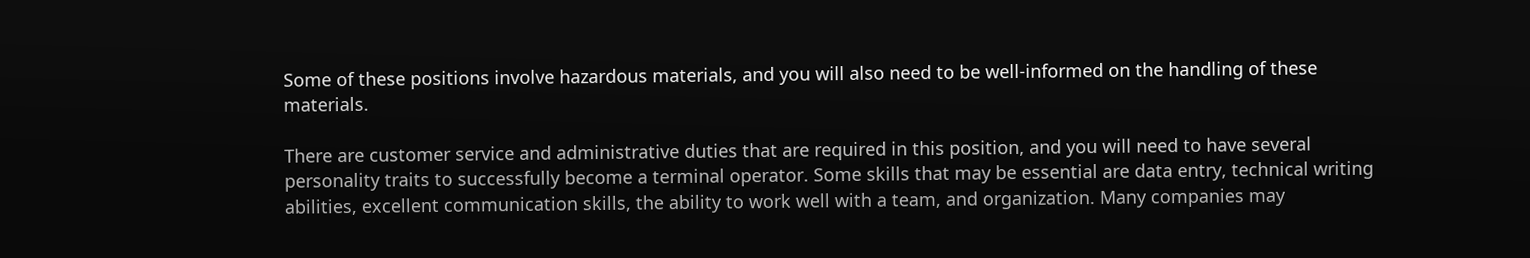Some of these positions involve hazardous materials, and you will also need to be well-informed on the handling of these materials.

There are customer service and administrative duties that are required in this position, and you will need to have several personality traits to successfully become a terminal operator. Some skills that may be essential are data entry, technical writing abilities, excellent communication skills, the ability to work well with a team, and organization. Many companies may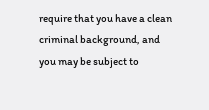require that you have a clean criminal background, and you may be subject to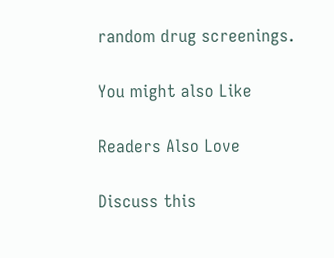random drug screenings.

You might also Like

Readers Also Love

Discuss this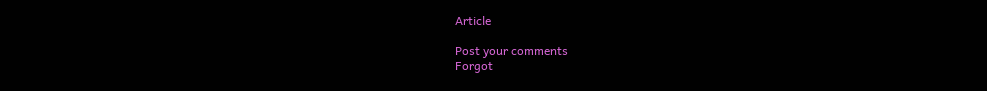Article

Post your comments
Forgot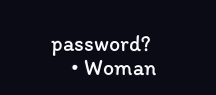password?
    • Woman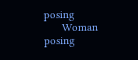posing
      Woman posing